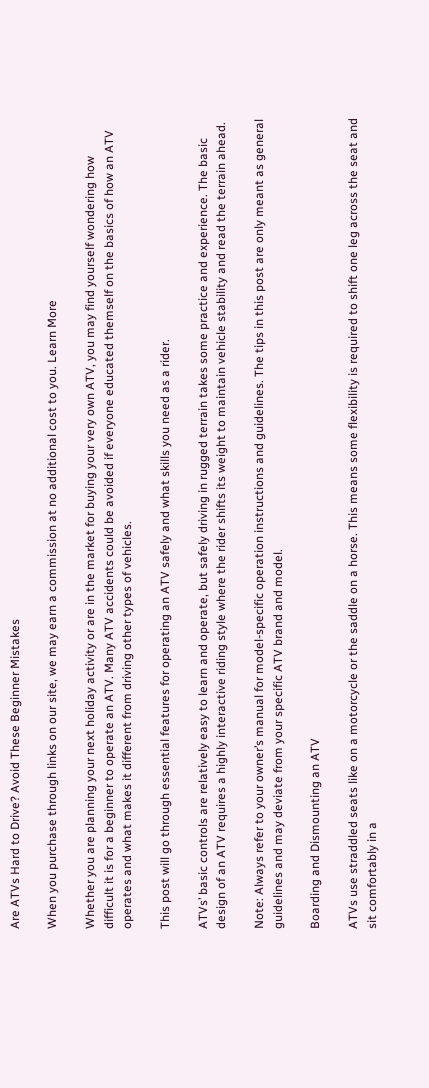Are ATVs Hard to Drive? Avoid These Beginner Mistakes

When you purchase through links on our site, we may earn a commission at no additional cost to you. Learn More

Whether you are planning your next holiday activity or are in the market for buying your very own ATV, you may find yourself wondering how difficult it is for a beginner to operate an ATV. Many ATV accidents could be avoided if everyone educated themself on the basics of how an ATV operates and what makes it different from driving other types of vehicles.

This post will go through essential features for operating an ATV safely and what skills you need as a rider.

ATVs’ basic controls are relatively easy to learn and operate, but safely driving in rugged terrain takes some practice and experience. The basic design of an ATV requires a highly interactive riding style where the rider shifts its weight to maintain vehicle stability and read the terrain ahead.

Note: Always refer to your owner’s manual for model-specific operation instructions and guidelines. The tips in this post are only meant as general guidelines and may deviate from your specific ATV brand and model.

Boarding and Dismounting an ATV

ATVs use straddled seats like on a motorcycle or the saddle on a horse. This means some flexibility is required to shift one leg across the seat and sit comfortably in a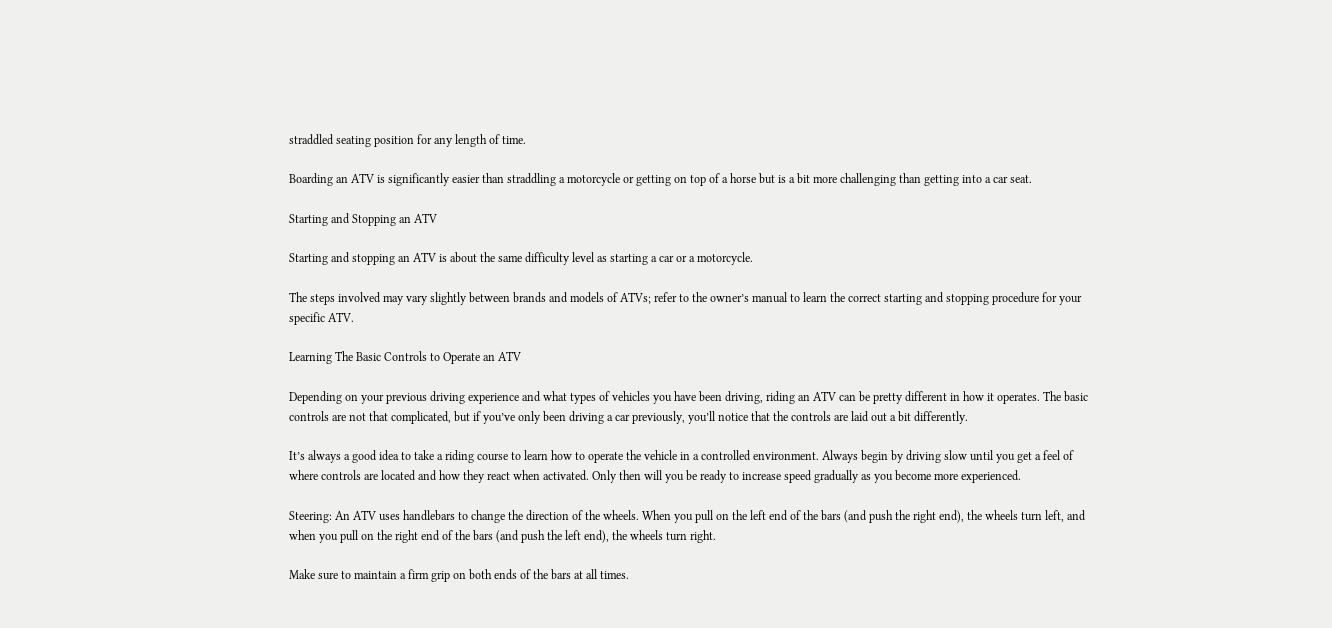straddled seating position for any length of time.

Boarding an ATV is significantly easier than straddling a motorcycle or getting on top of a horse but is a bit more challenging than getting into a car seat.

Starting and Stopping an ATV

Starting and stopping an ATV is about the same difficulty level as starting a car or a motorcycle.

The steps involved may vary slightly between brands and models of ATVs; refer to the owner’s manual to learn the correct starting and stopping procedure for your specific ATV.

Learning The Basic Controls to Operate an ATV

Depending on your previous driving experience and what types of vehicles you have been driving, riding an ATV can be pretty different in how it operates. The basic controls are not that complicated, but if you’ve only been driving a car previously, you’ll notice that the controls are laid out a bit differently.

It’s always a good idea to take a riding course to learn how to operate the vehicle in a controlled environment. Always begin by driving slow until you get a feel of where controls are located and how they react when activated. Only then will you be ready to increase speed gradually as you become more experienced.

Steering: An ATV uses handlebars to change the direction of the wheels. When you pull on the left end of the bars (and push the right end), the wheels turn left, and when you pull on the right end of the bars (and push the left end), the wheels turn right.

Make sure to maintain a firm grip on both ends of the bars at all times.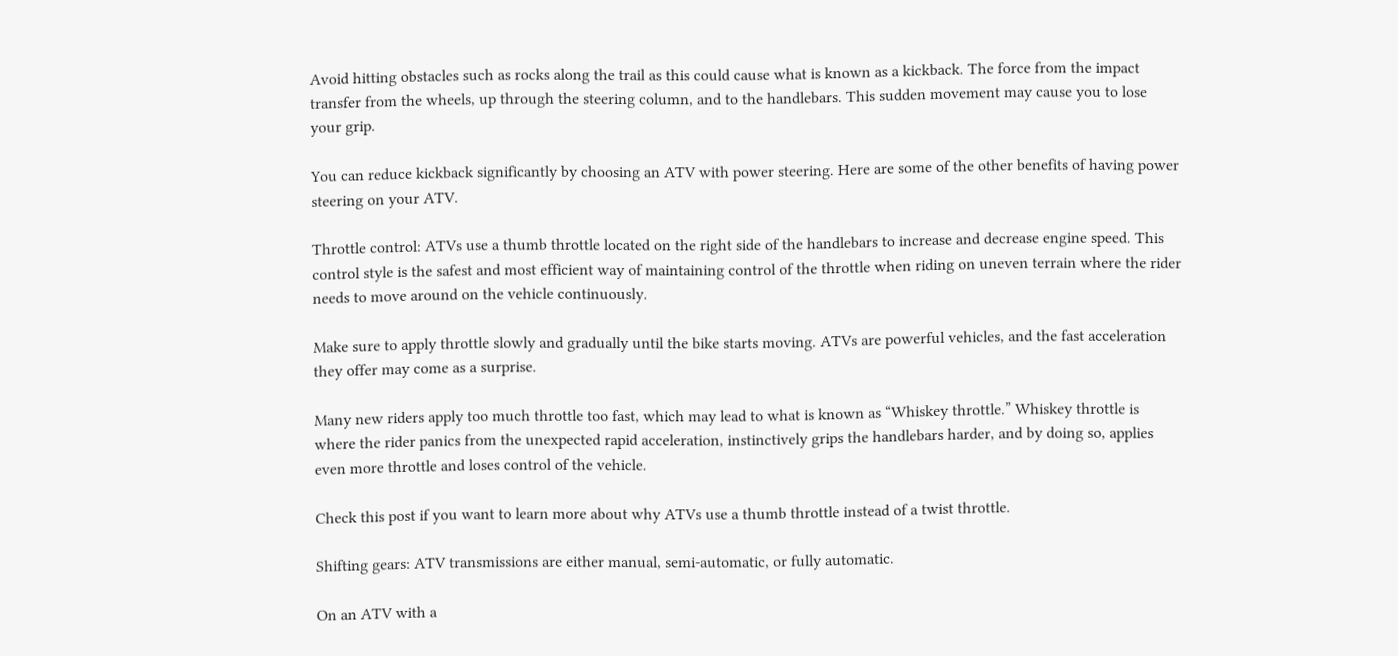Avoid hitting obstacles such as rocks along the trail as this could cause what is known as a kickback. The force from the impact transfer from the wheels, up through the steering column, and to the handlebars. This sudden movement may cause you to lose your grip.

You can reduce kickback significantly by choosing an ATV with power steering. Here are some of the other benefits of having power steering on your ATV.

Throttle control: ATVs use a thumb throttle located on the right side of the handlebars to increase and decrease engine speed. This control style is the safest and most efficient way of maintaining control of the throttle when riding on uneven terrain where the rider needs to move around on the vehicle continuously.

Make sure to apply throttle slowly and gradually until the bike starts moving. ATVs are powerful vehicles, and the fast acceleration they offer may come as a surprise.

Many new riders apply too much throttle too fast, which may lead to what is known as “Whiskey throttle.” Whiskey throttle is where the rider panics from the unexpected rapid acceleration, instinctively grips the handlebars harder, and by doing so, applies even more throttle and loses control of the vehicle.

Check this post if you want to learn more about why ATVs use a thumb throttle instead of a twist throttle.

Shifting gears: ATV transmissions are either manual, semi-automatic, or fully automatic.

On an ATV with a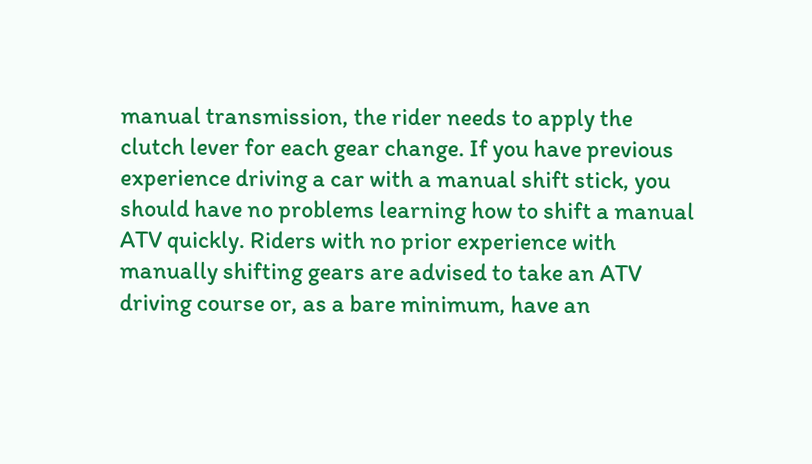manual transmission, the rider needs to apply the clutch lever for each gear change. If you have previous experience driving a car with a manual shift stick, you should have no problems learning how to shift a manual ATV quickly. Riders with no prior experience with manually shifting gears are advised to take an ATV driving course or, as a bare minimum, have an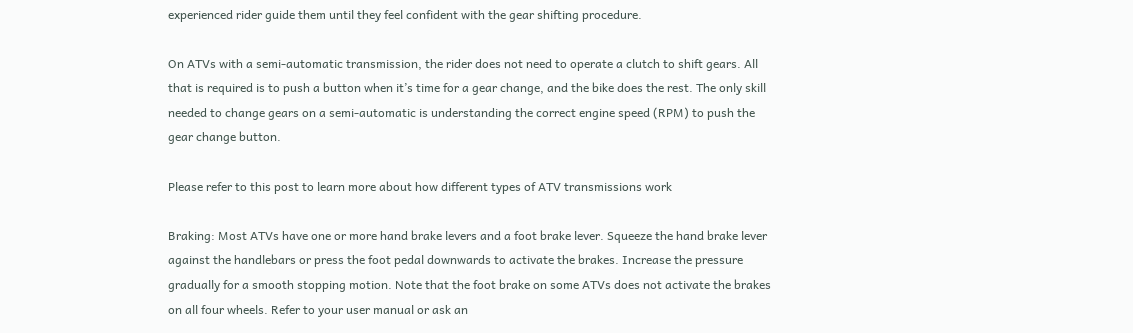experienced rider guide them until they feel confident with the gear shifting procedure.

On ATVs with a semi-automatic transmission, the rider does not need to operate a clutch to shift gears. All that is required is to push a button when it’s time for a gear change, and the bike does the rest. The only skill needed to change gears on a semi-automatic is understanding the correct engine speed (RPM) to push the gear change button.

Please refer to this post to learn more about how different types of ATV transmissions work

Braking: Most ATVs have one or more hand brake levers and a foot brake lever. Squeeze the hand brake lever against the handlebars or press the foot pedal downwards to activate the brakes. Increase the pressure gradually for a smooth stopping motion. Note that the foot brake on some ATVs does not activate the brakes on all four wheels. Refer to your user manual or ask an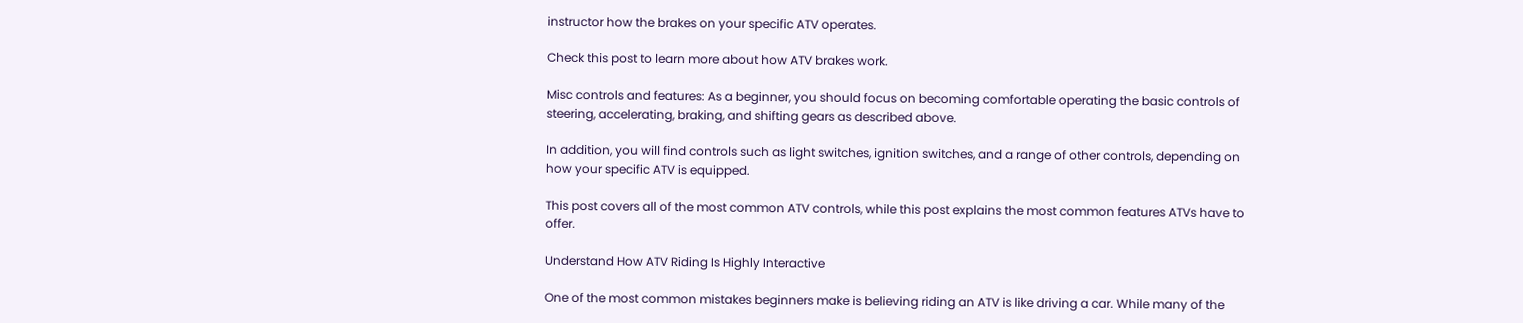instructor how the brakes on your specific ATV operates.

Check this post to learn more about how ATV brakes work.

Misc controls and features: As a beginner, you should focus on becoming comfortable operating the basic controls of steering, accelerating, braking, and shifting gears as described above.

In addition, you will find controls such as light switches, ignition switches, and a range of other controls, depending on how your specific ATV is equipped.

This post covers all of the most common ATV controls, while this post explains the most common features ATVs have to offer.

Understand How ATV Riding Is Highly Interactive

One of the most common mistakes beginners make is believing riding an ATV is like driving a car. While many of the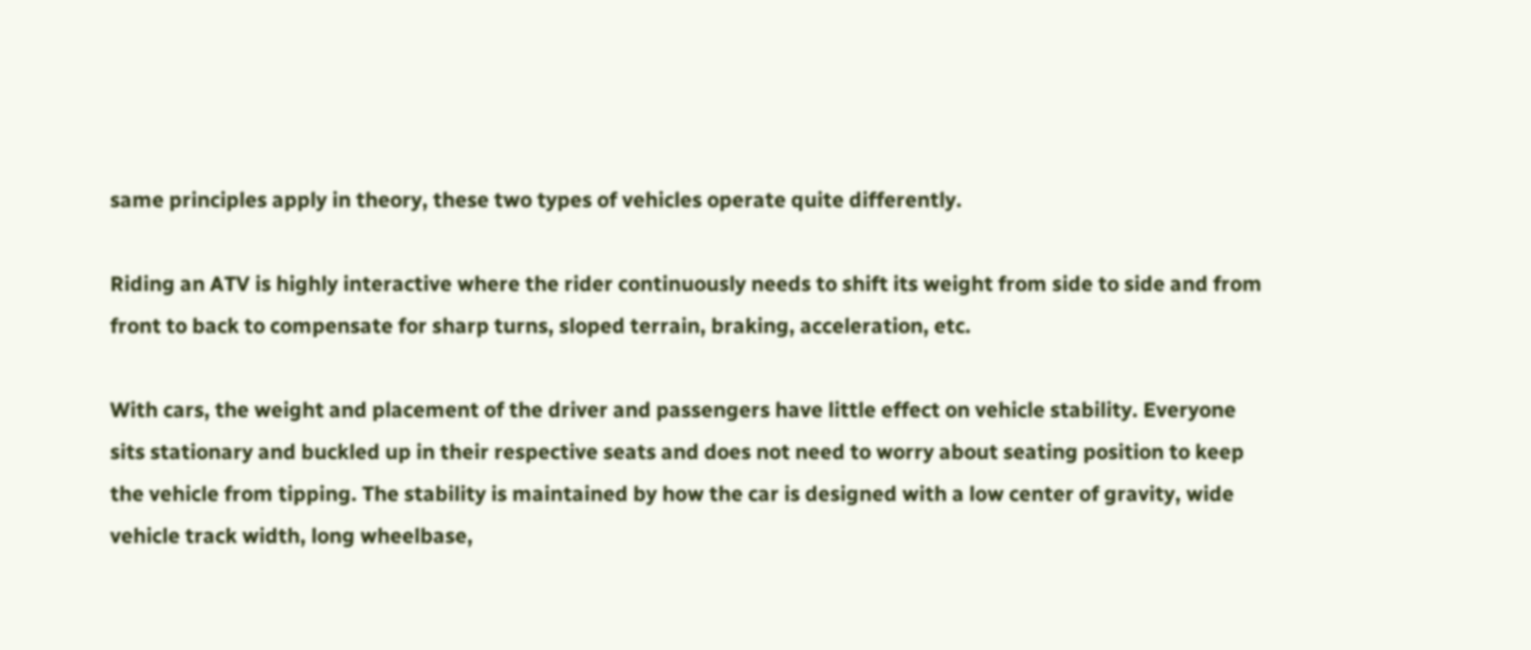same principles apply in theory, these two types of vehicles operate quite differently.

Riding an ATV is highly interactive where the rider continuously needs to shift its weight from side to side and from front to back to compensate for sharp turns, sloped terrain, braking, acceleration, etc.

With cars, the weight and placement of the driver and passengers have little effect on vehicle stability. Everyone sits stationary and buckled up in their respective seats and does not need to worry about seating position to keep the vehicle from tipping. The stability is maintained by how the car is designed with a low center of gravity, wide vehicle track width, long wheelbase,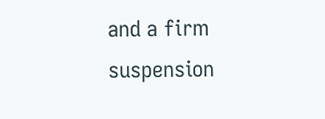and a firm suspension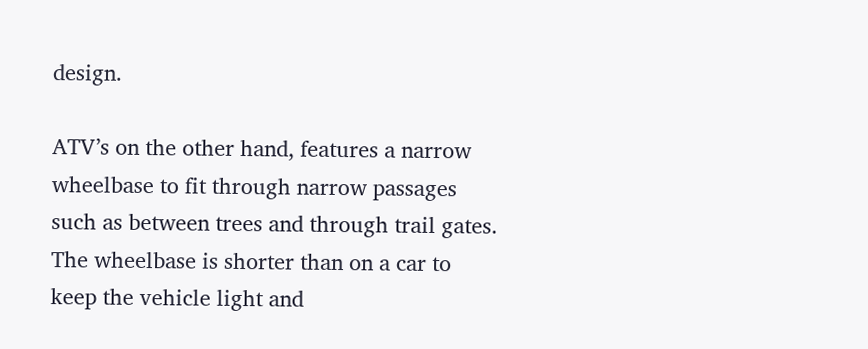design.

ATV’s on the other hand, features a narrow wheelbase to fit through narrow passages such as between trees and through trail gates. The wheelbase is shorter than on a car to keep the vehicle light and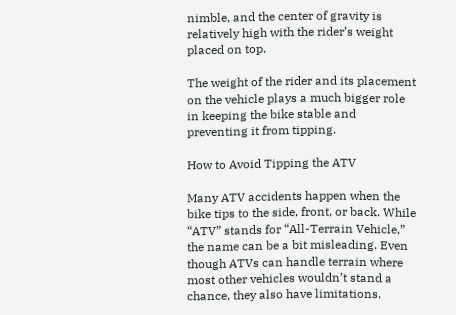nimble, and the center of gravity is relatively high with the rider’s weight placed on top.

The weight of the rider and its placement on the vehicle plays a much bigger role in keeping the bike stable and preventing it from tipping.

How to Avoid Tipping the ATV

Many ATV accidents happen when the bike tips to the side, front, or back. While “ATV” stands for “All-Terrain Vehicle,” the name can be a bit misleading. Even though ATVs can handle terrain where most other vehicles wouldn’t stand a chance, they also have limitations.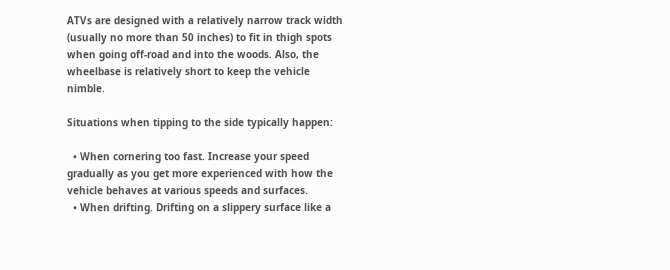ATVs are designed with a relatively narrow track width (usually no more than 50 inches) to fit in thigh spots when going off-road and into the woods. Also, the wheelbase is relatively short to keep the vehicle nimble.

Situations when tipping to the side typically happen:

  • When cornering too fast. Increase your speed gradually as you get more experienced with how the vehicle behaves at various speeds and surfaces.
  • When drifting. Drifting on a slippery surface like a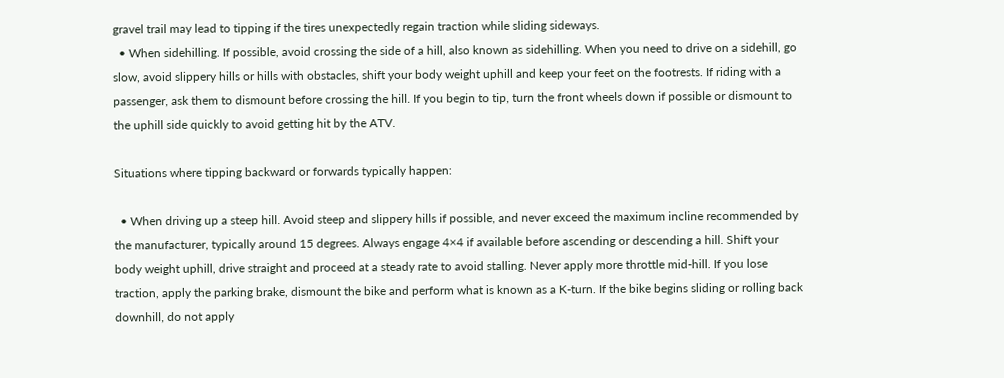gravel trail may lead to tipping if the tires unexpectedly regain traction while sliding sideways.
  • When sidehilling. If possible, avoid crossing the side of a hill, also known as sidehilling. When you need to drive on a sidehill, go slow, avoid slippery hills or hills with obstacles, shift your body weight uphill and keep your feet on the footrests. If riding with a passenger, ask them to dismount before crossing the hill. If you begin to tip, turn the front wheels down if possible or dismount to the uphill side quickly to avoid getting hit by the ATV.

Situations where tipping backward or forwards typically happen:

  • When driving up a steep hill. Avoid steep and slippery hills if possible, and never exceed the maximum incline recommended by the manufacturer, typically around 15 degrees. Always engage 4×4 if available before ascending or descending a hill. Shift your body weight uphill, drive straight and proceed at a steady rate to avoid stalling. Never apply more throttle mid-hill. If you lose traction, apply the parking brake, dismount the bike and perform what is known as a K-turn. If the bike begins sliding or rolling back downhill, do not apply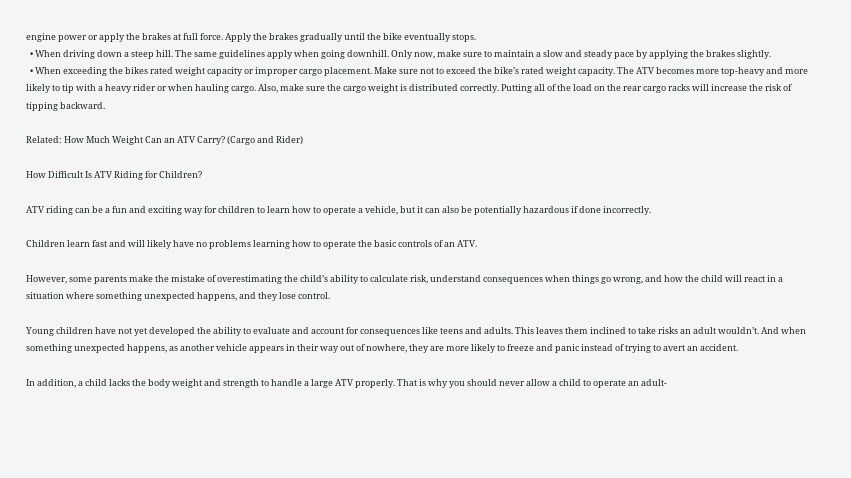engine power or apply the brakes at full force. Apply the brakes gradually until the bike eventually stops.
  • When driving down a steep hill. The same guidelines apply when going downhill. Only now, make sure to maintain a slow and steady pace by applying the brakes slightly.
  • When exceeding the bikes rated weight capacity or improper cargo placement. Make sure not to exceed the bike’s rated weight capacity. The ATV becomes more top-heavy and more likely to tip with a heavy rider or when hauling cargo. Also, make sure the cargo weight is distributed correctly. Putting all of the load on the rear cargo racks will increase the risk of tipping backward.

Related: How Much Weight Can an ATV Carry? (Cargo and Rider)

How Difficult Is ATV Riding for Children?

ATV riding can be a fun and exciting way for children to learn how to operate a vehicle, but it can also be potentially hazardous if done incorrectly.

Children learn fast and will likely have no problems learning how to operate the basic controls of an ATV.

However, some parents make the mistake of overestimating the child’s ability to calculate risk, understand consequences when things go wrong, and how the child will react in a situation where something unexpected happens, and they lose control.

Young children have not yet developed the ability to evaluate and account for consequences like teens and adults. This leaves them inclined to take risks an adult wouldn’t. And when something unexpected happens, as another vehicle appears in their way out of nowhere, they are more likely to freeze and panic instead of trying to avert an accident.

In addition, a child lacks the body weight and strength to handle a large ATV properly. That is why you should never allow a child to operate an adult-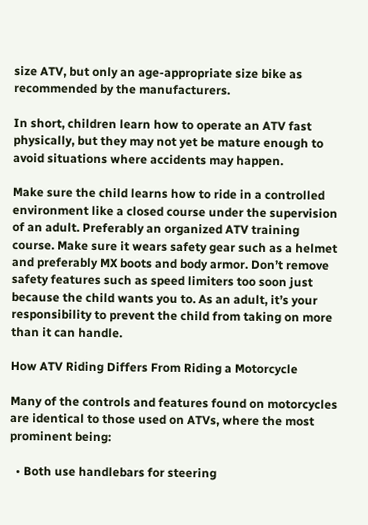size ATV, but only an age-appropriate size bike as recommended by the manufacturers.

In short, children learn how to operate an ATV fast physically, but they may not yet be mature enough to avoid situations where accidents may happen.

Make sure the child learns how to ride in a controlled environment like a closed course under the supervision of an adult. Preferably an organized ATV training course. Make sure it wears safety gear such as a helmet and preferably MX boots and body armor. Don’t remove safety features such as speed limiters too soon just because the child wants you to. As an adult, it’s your responsibility to prevent the child from taking on more than it can handle.

How ATV Riding Differs From Riding a Motorcycle

Many of the controls and features found on motorcycles are identical to those used on ATVs, where the most prominent being:

  • Both use handlebars for steering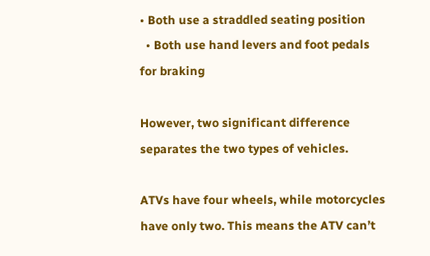• Both use a straddled seating position
  • Both use hand levers and foot pedals for braking

However, two significant difference separates the two types of vehicles.

ATVs have four wheels, while motorcycles have only two. This means the ATV can’t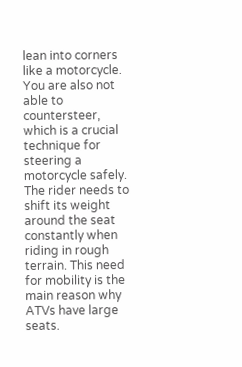lean into corners like a motorcycle. You are also not able to countersteer, which is a crucial technique for steering a motorcycle safely. The rider needs to shift its weight around the seat constantly when riding in rough terrain. This need for mobility is the main reason why ATVs have large seats.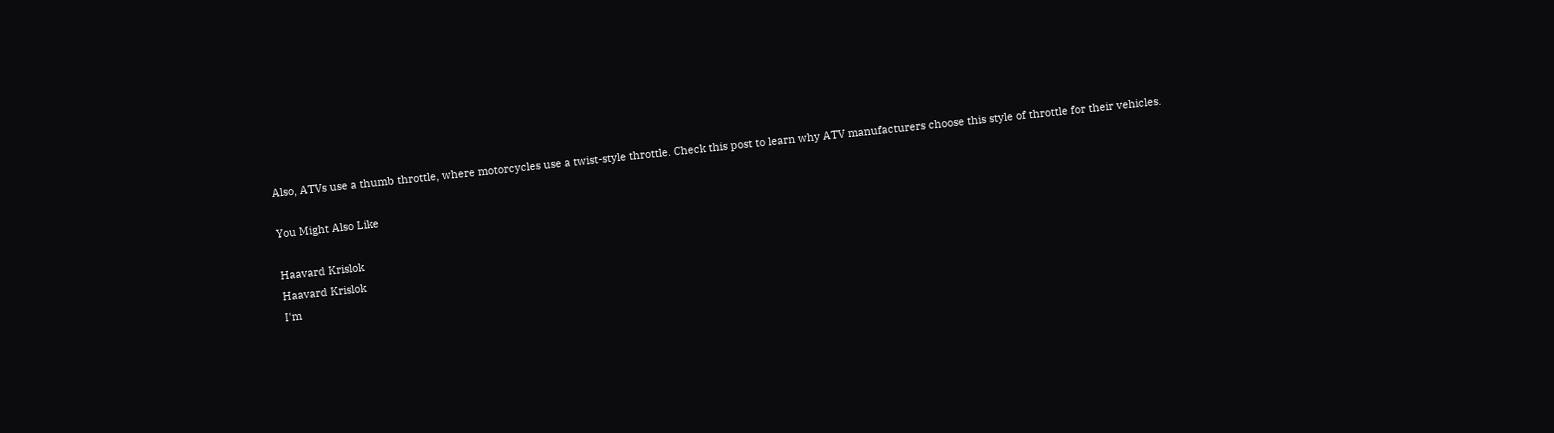Also, ATVs use a thumb throttle, where motorcycles use a twist-style throttle. Check this post to learn why ATV manufacturers choose this style of throttle for their vehicles.

You Might Also Like

Haavard Krislok
Haavard Krislok
I'm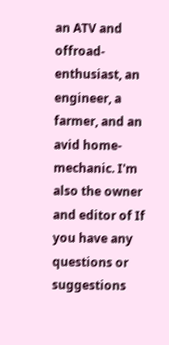an ATV and offroad-enthusiast, an engineer, a farmer, and an avid home-mechanic. I'm also the owner and editor of If you have any questions or suggestions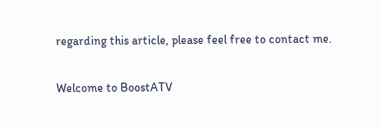regarding this article, please feel free to contact me.

Welcome to BoostATV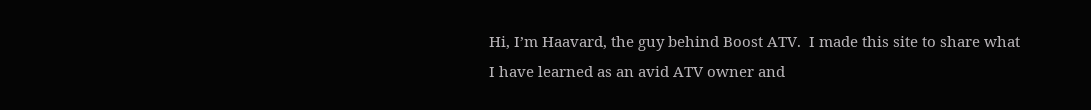Hi, I’m Haavard, the guy behind Boost ATV.  I made this site to share what I have learned as an avid ATV owner and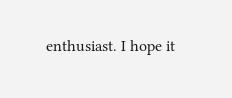enthusiast. I hope it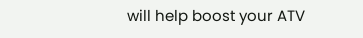will help boost your ATV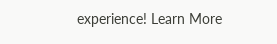experience! Learn More